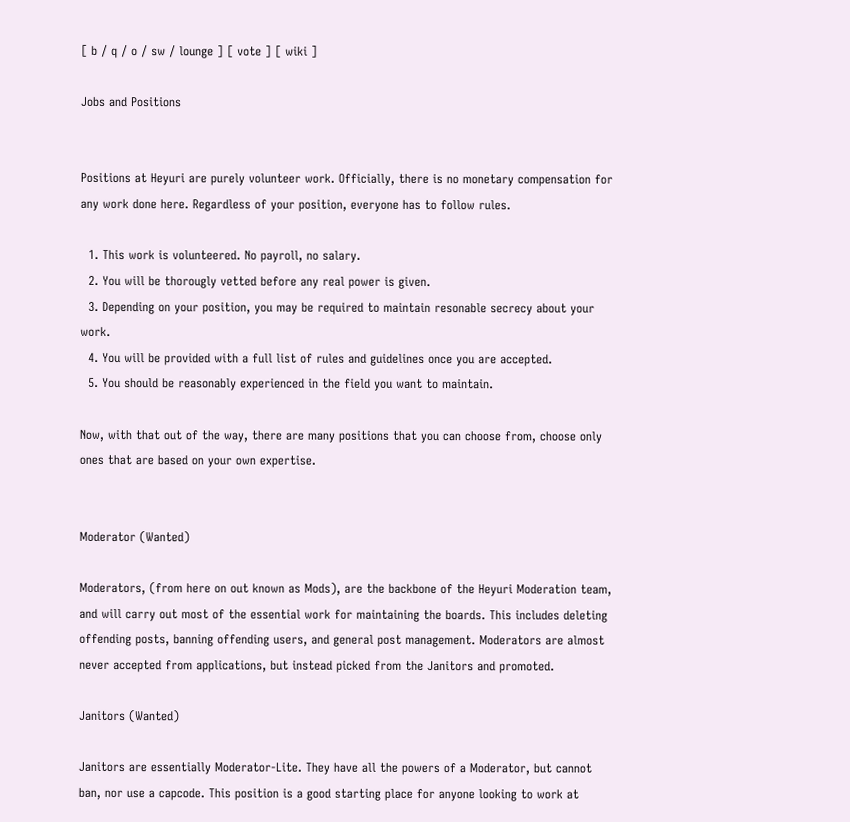[ b / q / o / sw / lounge ] [ vote ] [ wiki ]

Jobs and Positions


Positions at Heyuri are purely volunteer work. Officially, there is no monetary compensation for any work done here. Regardless of your position, everyone has to follow rules.

  1. This work is volunteered. No payroll, no salary.
  2. You will be thorougly vetted before any real power is given.
  3. Depending on your position, you may be required to maintain resonable secrecy about your work.
  4. You will be provided with a full list of rules and guidelines once you are accepted.
  5. You should be reasonably experienced in the field you want to maintain.

Now, with that out of the way, there are many positions that you can choose from, choose only ones that are based on your own expertise.


Moderator (Wanted)

Moderators, (from here on out known as Mods), are the backbone of the Heyuri Moderation team, and will carry out most of the essential work for maintaining the boards. This includes deleting offending posts, banning offending users, and general post management. Moderators are almost never accepted from applications, but instead picked from the Janitors and promoted.

Janitors (Wanted)

Janitors are essentially Moderator-Lite. They have all the powers of a Moderator, but cannot ban, nor use a capcode. This position is a good starting place for anyone looking to work at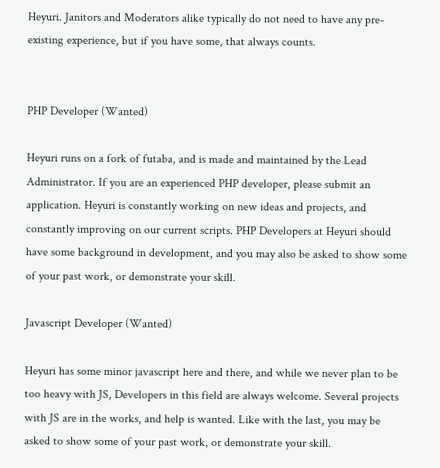Heyuri. Janitors and Moderators alike typically do not need to have any pre-existing experience, but if you have some, that always counts.


PHP Developer (Wanted)

Heyuri runs on a fork of futaba, and is made and maintained by the Lead Administrator. If you are an experienced PHP developer, please submit an application. Heyuri is constantly working on new ideas and projects, and constantly improving on our current scripts. PHP Developers at Heyuri should have some background in development, and you may also be asked to show some of your past work, or demonstrate your skill.

Javascript Developer (Wanted)

Heyuri has some minor javascript here and there, and while we never plan to be too heavy with JS, Developers in this field are always welcome. Several projects with JS are in the works, and help is wanted. Like with the last, you may be asked to show some of your past work, or demonstrate your skill.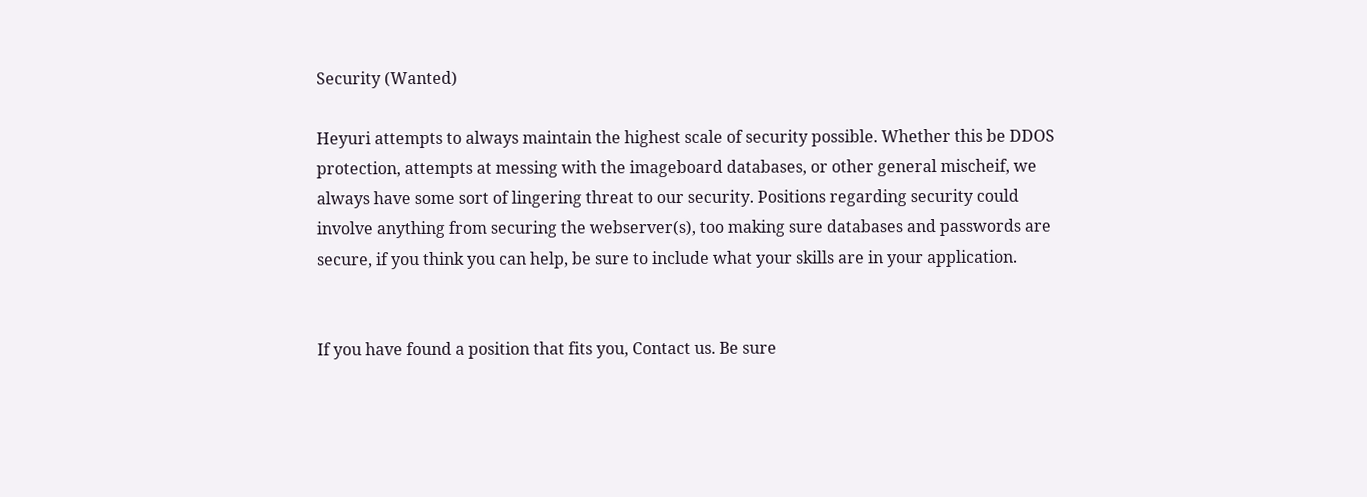Security (Wanted)

Heyuri attempts to always maintain the highest scale of security possible. Whether this be DDOS protection, attempts at messing with the imageboard databases, or other general mischeif, we always have some sort of lingering threat to our security. Positions regarding security could involve anything from securing the webserver(s), too making sure databases and passwords are secure, if you think you can help, be sure to include what your skills are in your application.


If you have found a position that fits you, Contact us. Be sure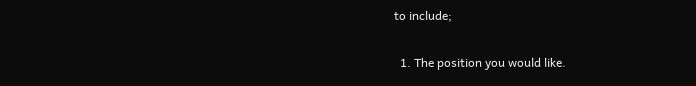to include;

  1. The position you would like.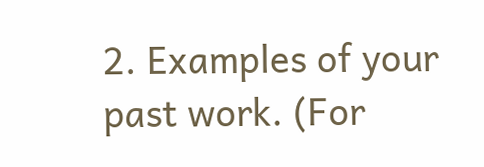2. Examples of your past work. (For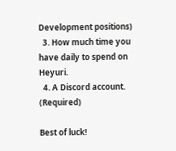Development positions)
  3. How much time you have daily to spend on Heyuri.
  4. A Discord account. (Required)

Best of luck!